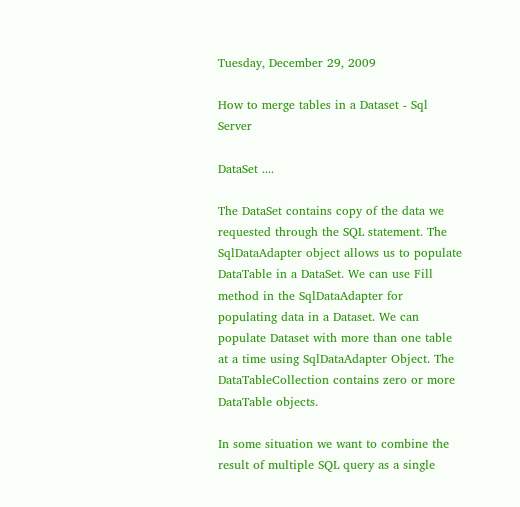Tuesday, December 29, 2009

How to merge tables in a Dataset - Sql Server

DataSet ....

The DataSet contains copy of the data we requested through the SQL statement. The SqlDataAdapter object allows us to populate DataTable in a DataSet. We can use Fill method in the SqlDataAdapter for populating data in a Dataset. We can populate Dataset with more than one table at a time using SqlDataAdapter Object. The DataTableCollection contains zero or more DataTable objects.

In some situation we want to combine the result of multiple SQL query as a single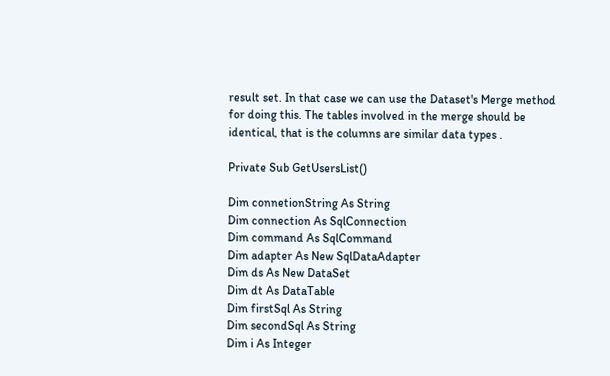result set. In that case we can use the Dataset's Merge method for doing this. The tables involved in the merge should be identical, that is the columns are similar data types .

Private Sub GetUsersList()

Dim connetionString As String
Dim connection As SqlConnection
Dim command As SqlCommand
Dim adapter As New SqlDataAdapter
Dim ds As New DataSet
Dim dt As DataTable
Dim firstSql As String
Dim secondSql As String
Dim i As Integer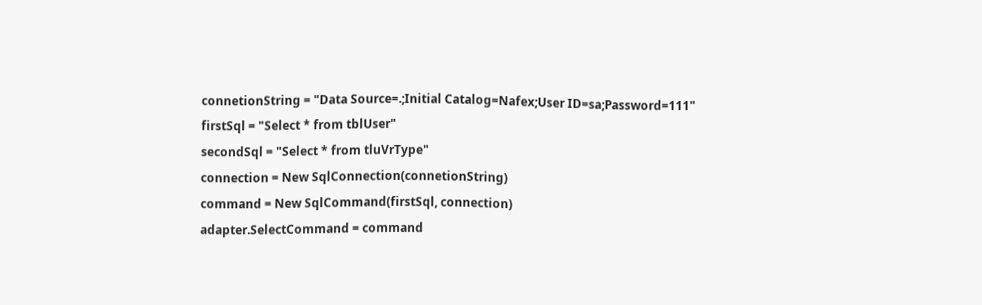connetionString = "Data Source=.;Initial Catalog=Nafex;User ID=sa;Password=111"
firstSql = "Select * from tblUser"
secondSql = "Select * from tluVrType"
connection = New SqlConnection(connetionString)
command = New SqlCommand(firstSql, connection)
adapter.SelectCommand = command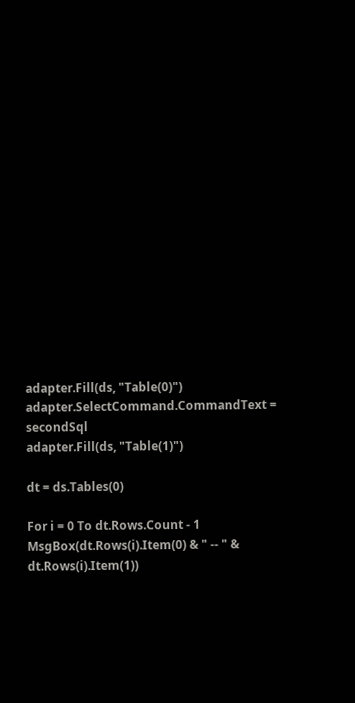adapter.Fill(ds, "Table(0)")
adapter.SelectCommand.CommandText = secondSql
adapter.Fill(ds, "Table(1)")

dt = ds.Tables(0)

For i = 0 To dt.Rows.Count - 1
MsgBox(dt.Rows(i).Item(0) & " -- " & dt.Rows(i).Item(1))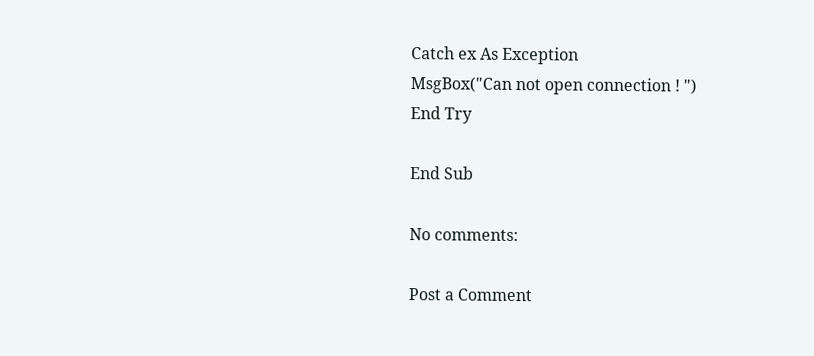Catch ex As Exception
MsgBox("Can not open connection ! ")
End Try

End Sub

No comments:

Post a Comment